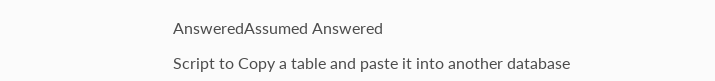AnsweredAssumed Answered

Script to Copy a table and paste it into another database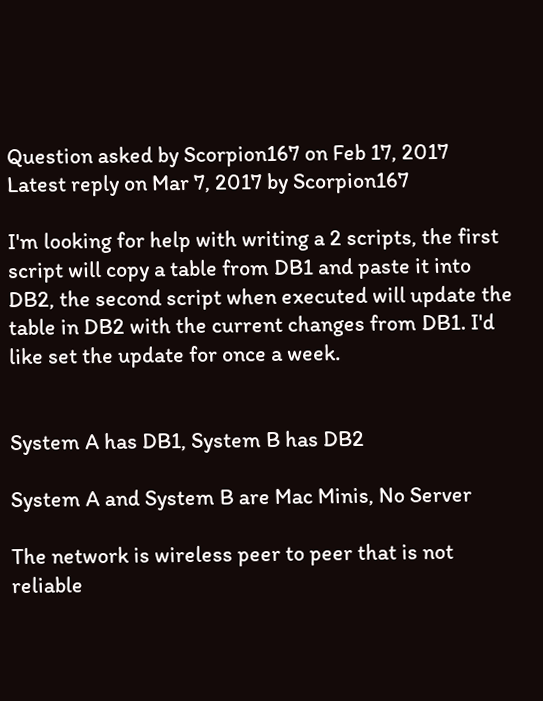Question asked by Scorpion167 on Feb 17, 2017
Latest reply on Mar 7, 2017 by Scorpion167

I'm looking for help with writing a 2 scripts, the first script will copy a table from DB1 and paste it into DB2, the second script when executed will update the table in DB2 with the current changes from DB1. I'd like set the update for once a week.


System A has DB1, System B has DB2

System A and System B are Mac Minis, No Server

The network is wireless peer to peer that is not reliable